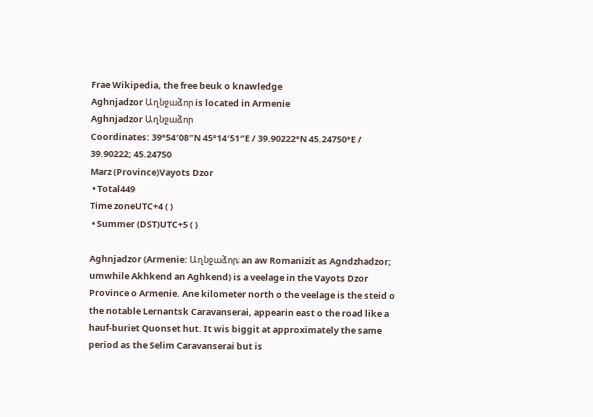Frae Wikipedia, the free beuk o knawledge
Aghnjadzor Աղնջաձոր is located in Armenie
Aghnjadzor Աղնջաձոր
Coordinates: 39°54′08″N 45°14′51″E / 39.90222°N 45.24750°E / 39.90222; 45.24750
Marz (Province)Vayots Dzor
 • Total449
Time zoneUTC+4 ( )
 • Summer (DST)UTC+5 ( )

Aghnjadzor (Armenie: Աղնջաձոր; an aw Romanizit as Agndzhadzor; umwhile Akhkend an Aghkend) is a veelage in the Vayots Dzor Province o Armenie. Ane kilometer north o the veelage is the steid o the notable Lernantsk Caravanserai, appearin east o the road like a hauf-buriet Quonset hut. It wis biggit at approximately the same period as the Selim Caravanserai but is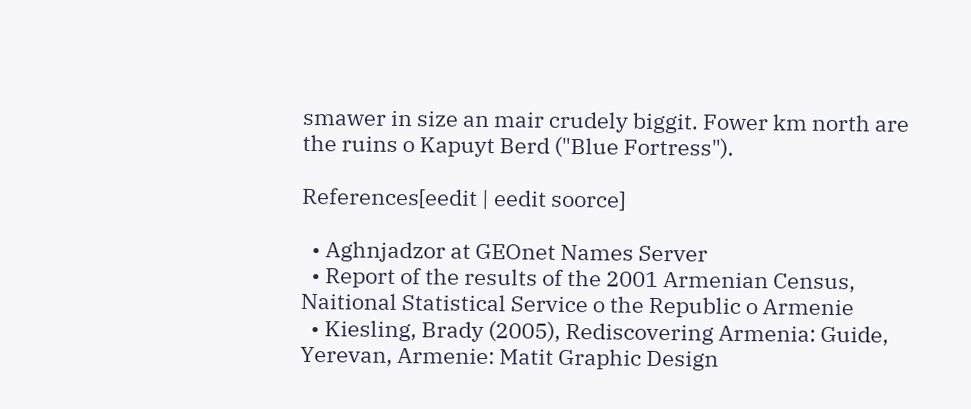smawer in size an mair crudely biggit. Fower km north are the ruins o Kapuyt Berd ("Blue Fortress").

References[eedit | eedit soorce]

  • Aghnjadzor at GEOnet Names Server
  • Report of the results of the 2001 Armenian Census, Naitional Statistical Service o the Republic o Armenie
  • Kiesling, Brady (2005), Rediscovering Armenia: Guide, Yerevan, Armenie: Matit Graphic Design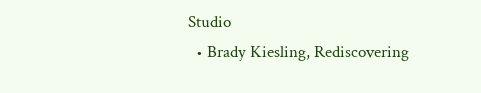Studio
  • Brady Kiesling, Rediscovering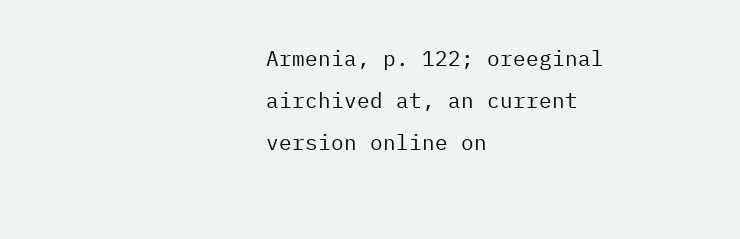Armenia, p. 122; oreeginal airchived at, an current version online on